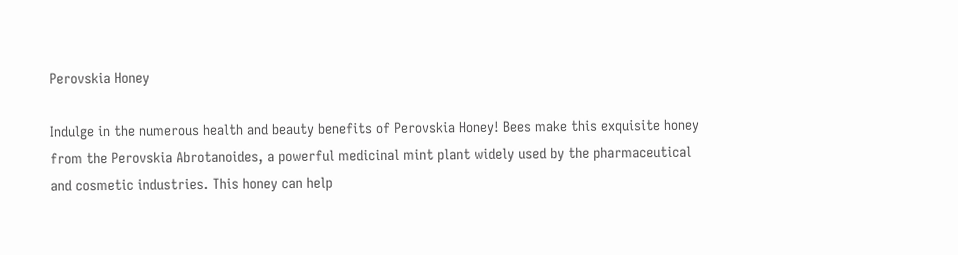Perovskia Honey

Indulge in the numerous health and beauty benefits of Perovskia Honey! Bees make this exquisite honey from the Perovskia Abrotanoides, a powerful medicinal mint plant widely used by the pharmaceutical and cosmetic industries. This honey can help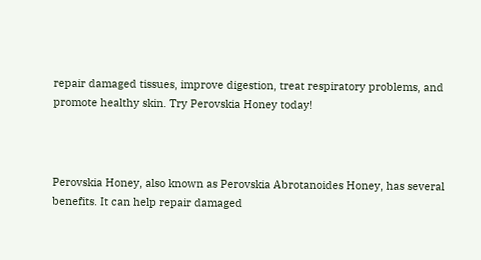repair damaged tissues, improve digestion, treat respiratory problems, and promote healthy skin. Try Perovskia Honey today!



Perovskia Honey, also known as Perovskia Abrotanoides Honey, has several benefits. It can help repair damaged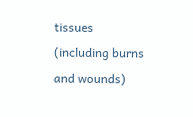tissues (including burns and wounds)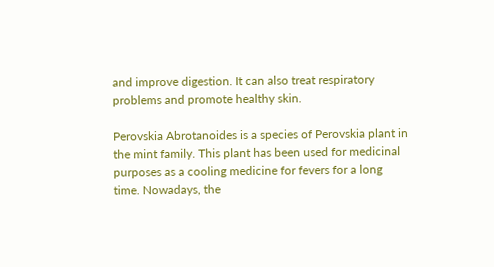and improve digestion. It can also treat respiratory problems and promote healthy skin.

Perovskia Abrotanoides is a species of Perovskia plant in the mint family. This plant has been used for medicinal purposes as a cooling medicine for fevers for a long time. Nowadays, the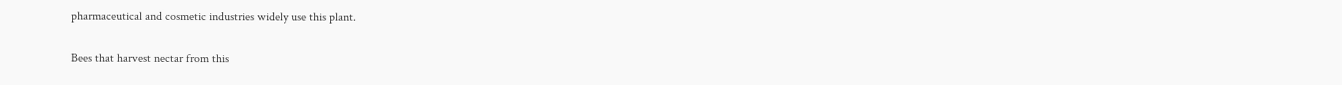pharmaceutical and cosmetic industries widely use this plant.

Bees that harvest nectar from this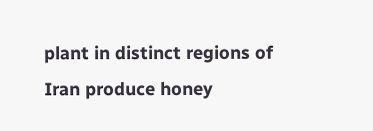plant in distinct regions of Iran produce honey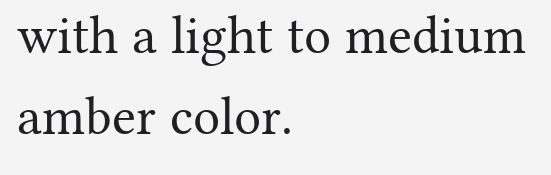with a light to medium amber color.